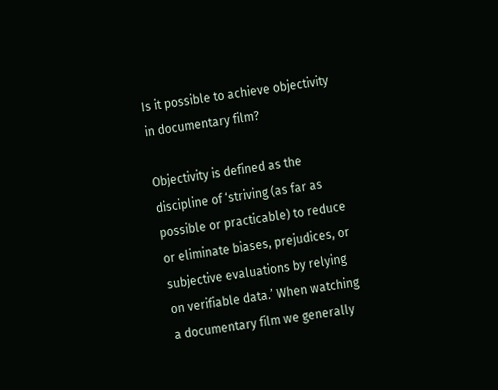Is it possible to achieve objectivity in documentary film?

Objectivity is defined as the discipline of ‘striving (as far as possible or practicable) to reduce or eliminate biases, prejudices, or subjective evaluations by relying on verifiable data.’ When watching a documentary film we generally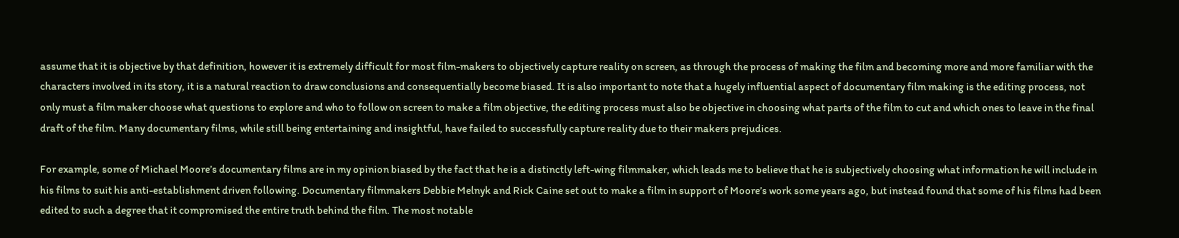assume that it is objective by that definition, however it is extremely difficult for most film-makers to objectively capture reality on screen, as through the process of making the film and becoming more and more familiar with the characters involved in its story, it is a natural reaction to draw conclusions and consequentially become biased. It is also important to note that a hugely influential aspect of documentary film making is the editing process, not only must a film maker choose what questions to explore and who to follow on screen to make a film objective, the editing process must also be objective in choosing what parts of the film to cut and which ones to leave in the final draft of the film. Many documentary films, while still being entertaining and insightful, have failed to successfully capture reality due to their makers prejudices.

For example, some of Michael Moore’s documentary films are in my opinion biased by the fact that he is a distinctly left-wing filmmaker, which leads me to believe that he is subjectively choosing what information he will include in his films to suit his anti-establishment driven following. Documentary filmmakers Debbie Melnyk and Rick Caine set out to make a film in support of Moore’s work some years ago, but instead found that some of his films had been edited to such a degree that it compromised the entire truth behind the film. The most notable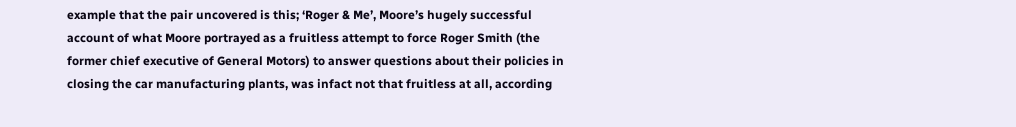example that the pair uncovered is this; ‘Roger & Me’, Moore’s hugely successful account of what Moore portrayed as a fruitless attempt to force Roger Smith (the former chief executive of General Motors) to answer questions about their policies in closing the car manufacturing plants, was infact not that fruitless at all, according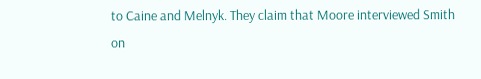to Caine and Melnyk. They claim that Moore interviewed Smith on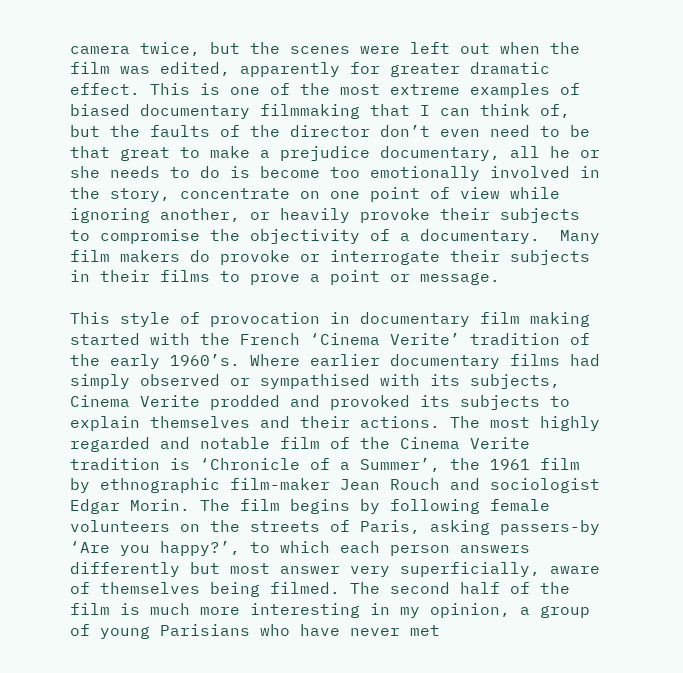camera twice, but the scenes were left out when the film was edited, apparently for greater dramatic effect. This is one of the most extreme examples of biased documentary filmmaking that I can think of, but the faults of the director don’t even need to be that great to make a prejudice documentary, all he or she needs to do is become too emotionally involved in the story, concentrate on one point of view while ignoring another, or heavily provoke their subjects to compromise the objectivity of a documentary.  Many film makers do provoke or interrogate their subjects in their films to prove a point or message.

This style of provocation in documentary film making started with the French ‘Cinema Verite’ tradition of the early 1960’s. Where earlier documentary films had simply observed or sympathised with its subjects, Cinema Verite prodded and provoked its subjects to explain themselves and their actions. The most highly regarded and notable film of the Cinema Verite tradition is ‘Chronicle of a Summer’, the 1961 film by ethnographic film-maker Jean Rouch and sociologist Edgar Morin. The film begins by following female volunteers on the streets of Paris, asking passers-by ‘Are you happy?’, to which each person answers differently but most answer very superficially, aware of themselves being filmed. The second half of the film is much more interesting in my opinion, a group of young Parisians who have never met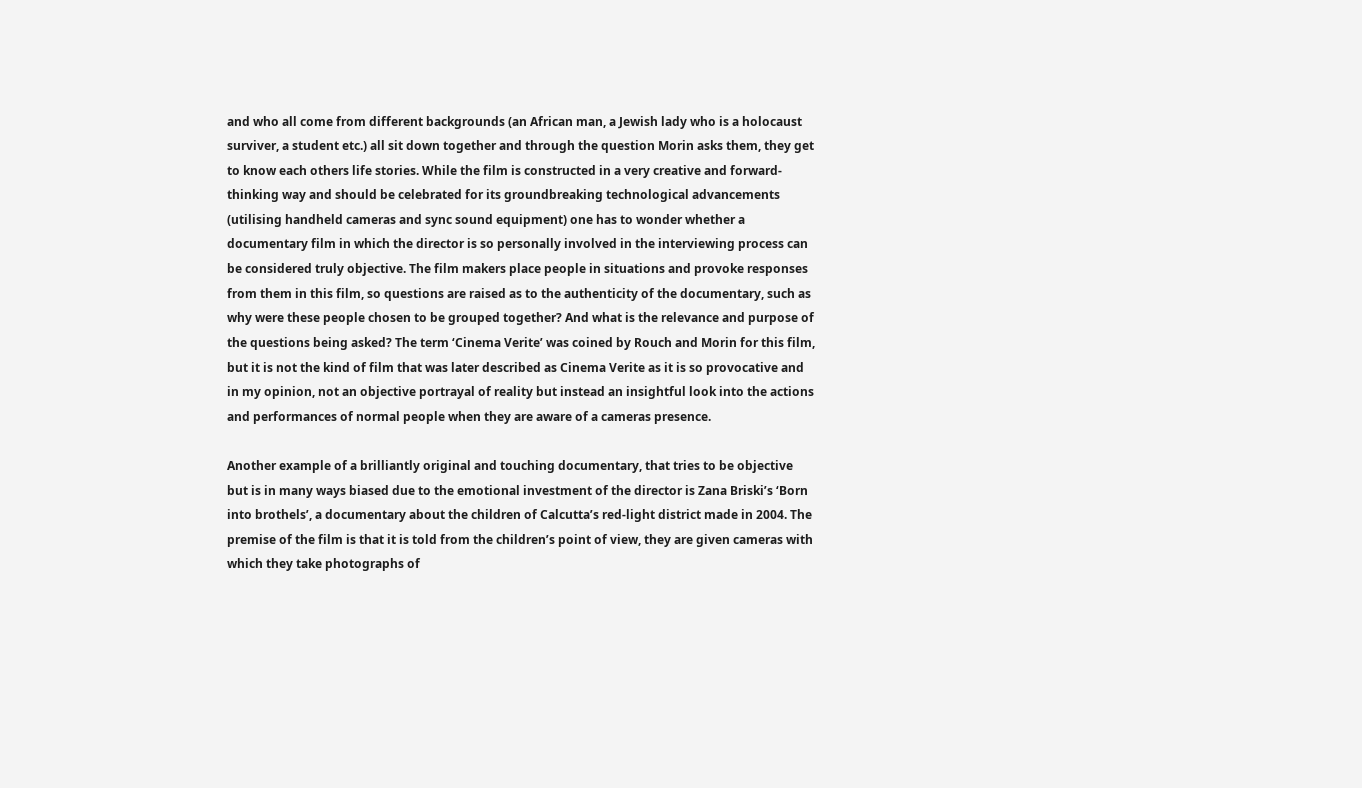and who all come from different backgrounds (an African man, a Jewish lady who is a holocaust surviver, a student etc.) all sit down together and through the question Morin asks them, they get to know each others life stories. While the film is constructed in a very creative and forward-thinking way and should be celebrated for its groundbreaking technological advancements (utilising handheld cameras and sync sound equipment) one has to wonder whether a documentary film in which the director is so personally involved in the interviewing process can be considered truly objective. The film makers place people in situations and provoke responses from them in this film, so questions are raised as to the authenticity of the documentary, such as why were these people chosen to be grouped together? And what is the relevance and purpose of the questions being asked? The term ‘Cinema Verite’ was coined by Rouch and Morin for this film, but it is not the kind of film that was later described as Cinema Verite as it is so provocative and in my opinion, not an objective portrayal of reality but instead an insightful look into the actions and performances of normal people when they are aware of a cameras presence.

Another example of a brilliantly original and touching documentary, that tries to be objective but is in many ways biased due to the emotional investment of the director is Zana Briski’s ‘Born into brothels’, a documentary about the children of Calcutta’s red-light district made in 2004. The premise of the film is that it is told from the children’s point of view, they are given cameras with which they take photographs of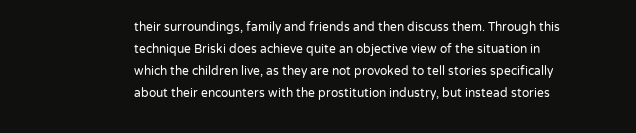their surroundings, family and friends and then discuss them. Through this technique Briski does achieve quite an objective view of the situation in which the children live, as they are not provoked to tell stories specifically about their encounters with the prostitution industry, but instead stories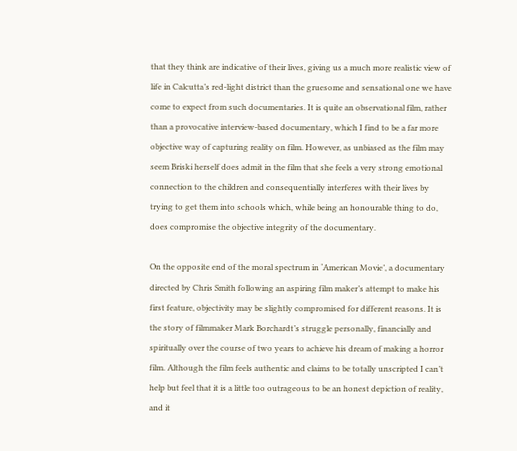that they think are indicative of their lives, giving us a much more realistic view of life in Calcutta’s red-light district than the gruesome and sensational one we have come to expect from such documentaries. It is quite an observational film, rather than a provocative interview-based documentary, which I find to be a far more objective way of capturing reality on film. However, as unbiased as the film may seem Briski herself does admit in the film that she feels a very strong emotional connection to the children and consequentially interferes with their lives by trying to get them into schools which, while being an honourable thing to do, does compromise the objective integrity of the documentary.

On the opposite end of the moral spectrum in ‘American Movie’, a documentary directed by Chris Smith following an aspiring film maker’s attempt to make his first feature, objectivity may be slightly compromised for different reasons. It is the story of filmmaker Mark Borchardt’s struggle personally, financially and spiritually over the course of two years to achieve his dream of making a horror film. Although the film feels authentic and claims to be totally unscripted I can’t help but feel that it is a little too outrageous to be an honest depiction of reality, and it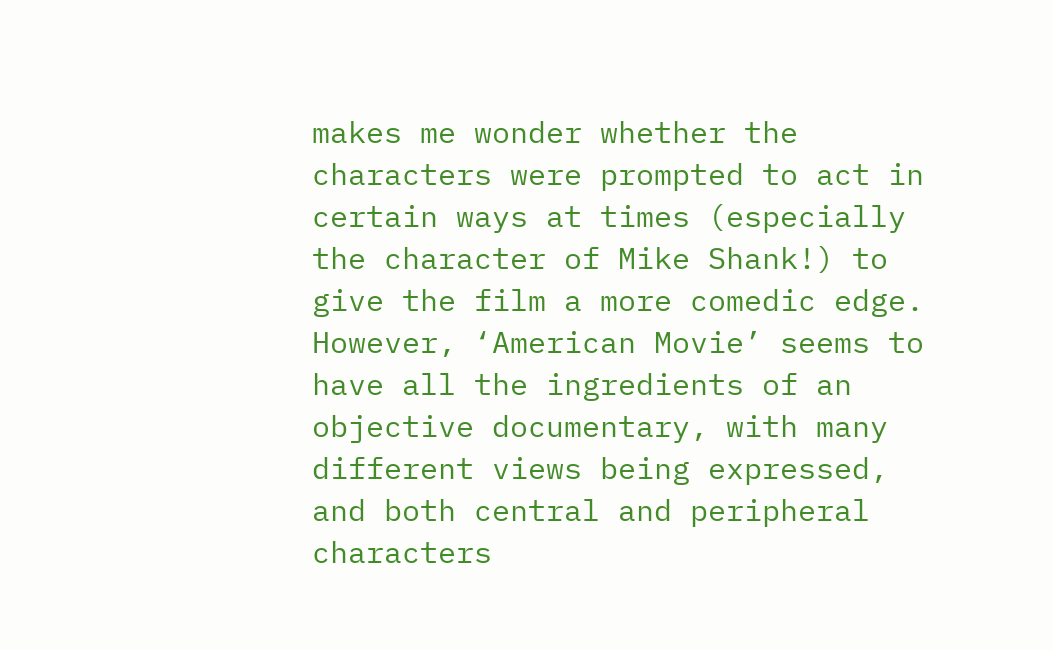makes me wonder whether the characters were prompted to act in certain ways at times (especially the character of Mike Shank!) to give the film a more comedic edge. However, ‘American Movie’ seems to have all the ingredients of an objective documentary, with many different views being expressed, and both central and peripheral characters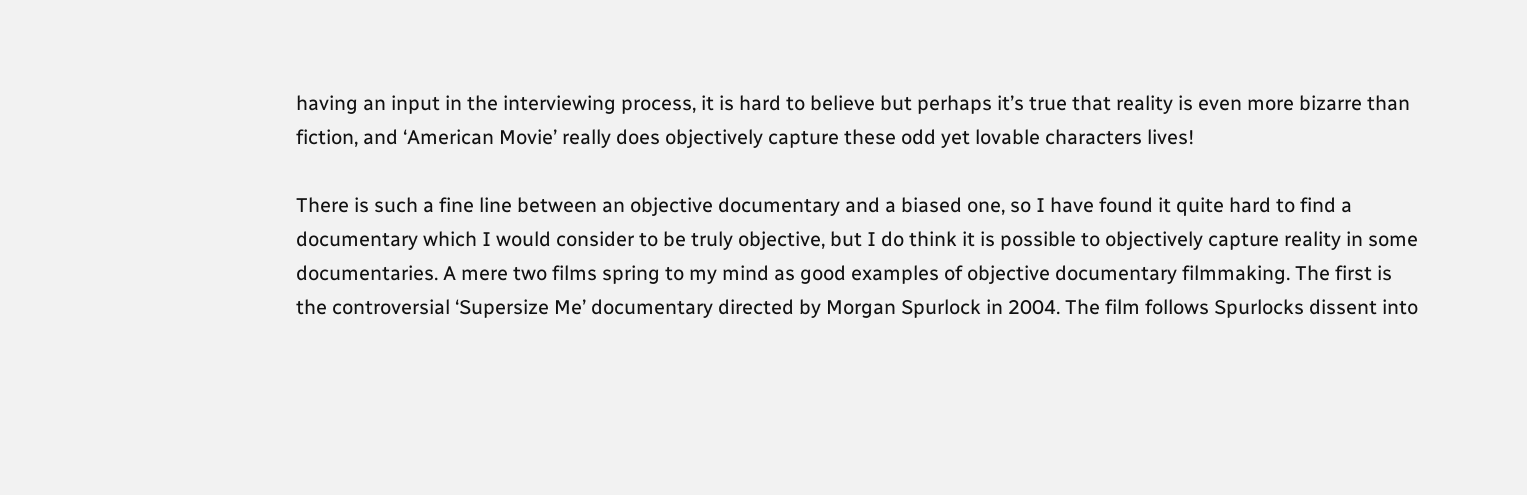having an input in the interviewing process, it is hard to believe but perhaps it’s true that reality is even more bizarre than fiction, and ‘American Movie’ really does objectively capture these odd yet lovable characters lives!

There is such a fine line between an objective documentary and a biased one, so I have found it quite hard to find a documentary which I would consider to be truly objective, but I do think it is possible to objectively capture reality in some documentaries. A mere two films spring to my mind as good examples of objective documentary filmmaking. The first is the controversial ‘Supersize Me’ documentary directed by Morgan Spurlock in 2004. The film follows Spurlocks dissent into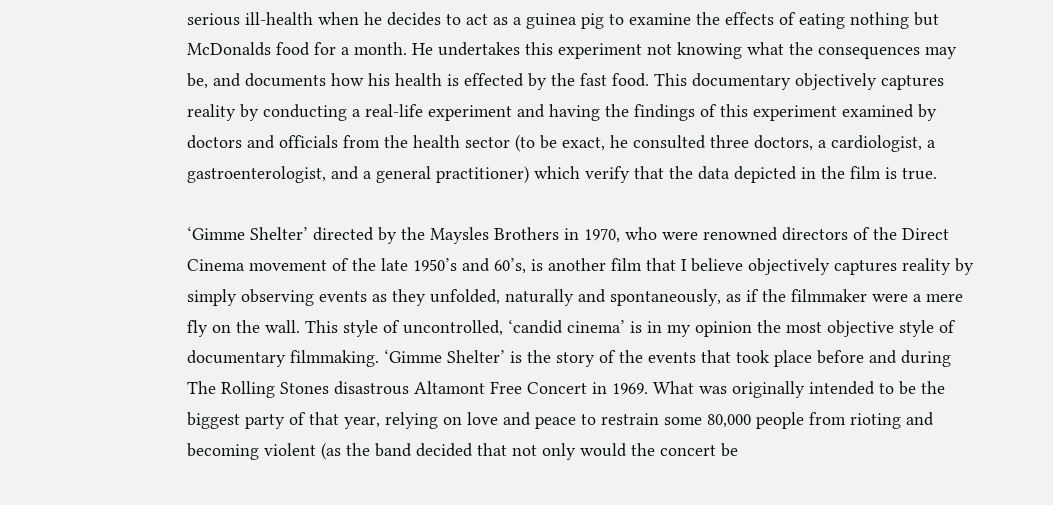serious ill-health when he decides to act as a guinea pig to examine the effects of eating nothing but McDonalds food for a month. He undertakes this experiment not knowing what the consequences may be, and documents how his health is effected by the fast food. This documentary objectively captures reality by conducting a real-life experiment and having the findings of this experiment examined by doctors and officials from the health sector (to be exact, he consulted three doctors, a cardiologist, a gastroenterologist, and a general practitioner) which verify that the data depicted in the film is true.

‘Gimme Shelter’ directed by the Maysles Brothers in 1970, who were renowned directors of the Direct Cinema movement of the late 1950’s and 60’s, is another film that I believe objectively captures reality by simply observing events as they unfolded, naturally and spontaneously, as if the filmmaker were a mere fly on the wall. This style of uncontrolled, ‘candid cinema’ is in my opinion the most objective style of documentary filmmaking. ‘Gimme Shelter’ is the story of the events that took place before and during The Rolling Stones disastrous Altamont Free Concert in 1969. What was originally intended to be the biggest party of that year, relying on love and peace to restrain some 80,000 people from rioting and becoming violent (as the band decided that not only would the concert be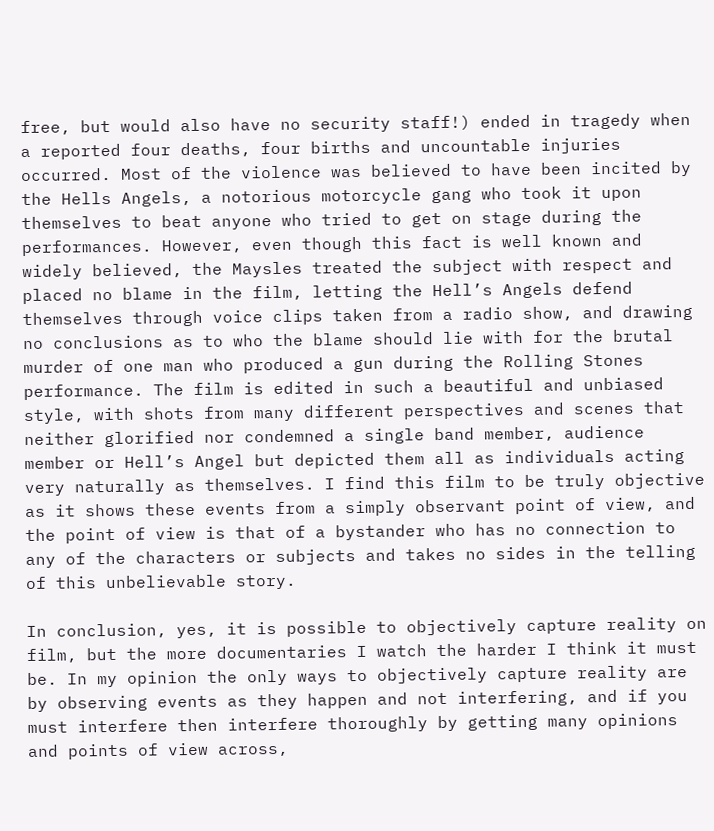free, but would also have no security staff!) ended in tragedy when a reported four deaths, four births and uncountable injuries occurred. Most of the violence was believed to have been incited by the Hells Angels, a notorious motorcycle gang who took it upon themselves to beat anyone who tried to get on stage during the performances. However, even though this fact is well known and widely believed, the Maysles treated the subject with respect and placed no blame in the film, letting the Hell’s Angels defend themselves through voice clips taken from a radio show, and drawing no conclusions as to who the blame should lie with for the brutal murder of one man who produced a gun during the Rolling Stones performance. The film is edited in such a beautiful and unbiased style, with shots from many different perspectives and scenes that neither glorified nor condemned a single band member, audience member or Hell’s Angel but depicted them all as individuals acting very naturally as themselves. I find this film to be truly objective as it shows these events from a simply observant point of view, and the point of view is that of a bystander who has no connection to any of the characters or subjects and takes no sides in the telling of this unbelievable story.

In conclusion, yes, it is possible to objectively capture reality on film, but the more documentaries I watch the harder I think it must be. In my opinion the only ways to objectively capture reality are by observing events as they happen and not interfering, and if you must interfere then interfere thoroughly by getting many opinions and points of view across,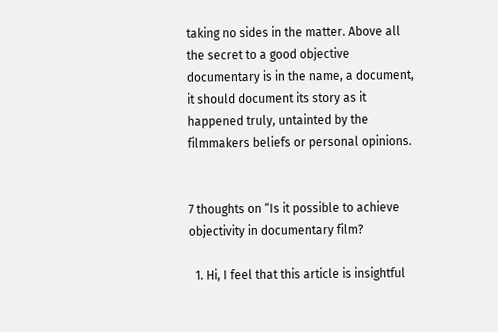taking no sides in the matter. Above all the secret to a good objective documentary is in the name, a document, it should document its story as it happened truly, untainted by the filmmakers beliefs or personal opinions.


7 thoughts on “Is it possible to achieve objectivity in documentary film?

  1. Hi, I feel that this article is insightful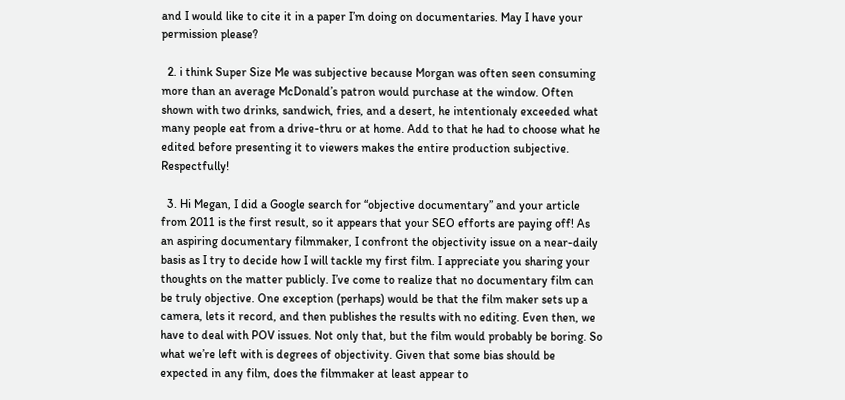and I would like to cite it in a paper I’m doing on documentaries. May I have your permission please?

  2. i think Super Size Me was subjective because Morgan was often seen consuming more than an average McDonald’s patron would purchase at the window. Often shown with two drinks, sandwich, fries, and a desert, he intentionaly exceeded what many people eat from a drive-thru or at home. Add to that he had to choose what he edited before presenting it to viewers makes the entire production subjective. Respectfully!

  3. Hi Megan, I did a Google search for “objective documentary” and your article from 2011 is the first result, so it appears that your SEO efforts are paying off! As an aspiring documentary filmmaker, I confront the objectivity issue on a near-daily basis as I try to decide how I will tackle my first film. I appreciate you sharing your thoughts on the matter publicly. I’ve come to realize that no documentary film can be truly objective. One exception (perhaps) would be that the film maker sets up a camera, lets it record, and then publishes the results with no editing. Even then, we have to deal with POV issues. Not only that, but the film would probably be boring. So what we’re left with is degrees of objectivity. Given that some bias should be expected in any film, does the filmmaker at least appear to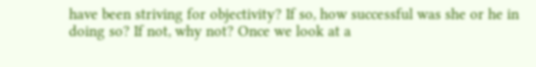have been striving for objectivity? If so, how successful was she or he in doing so? If not, why not? Once we look at a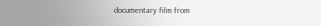documentary film from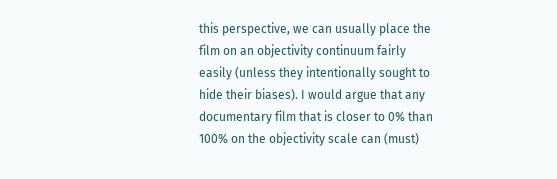this perspective, we can usually place the film on an objectivity continuum fairly easily (unless they intentionally sought to hide their biases). I would argue that any documentary film that is closer to 0% than 100% on the objectivity scale can (must)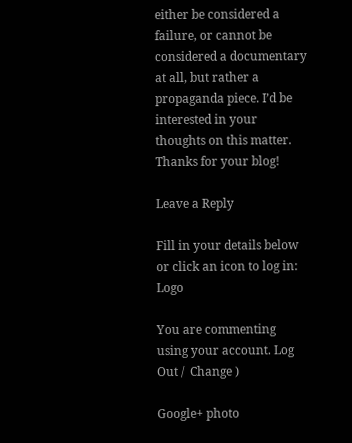either be considered a failure, or cannot be considered a documentary at all, but rather a propaganda piece. I’d be interested in your thoughts on this matter. Thanks for your blog!

Leave a Reply

Fill in your details below or click an icon to log in: Logo

You are commenting using your account. Log Out /  Change )

Google+ photo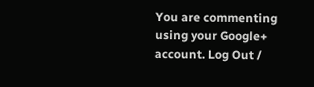You are commenting using your Google+ account. Log Out /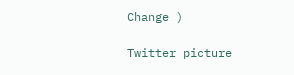Change )

Twitter picture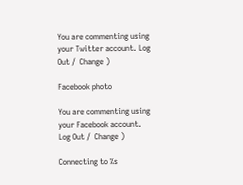You are commenting using your Twitter account. Log Out /  Change )

Facebook photo

You are commenting using your Facebook account. Log Out /  Change )

Connecting to %s